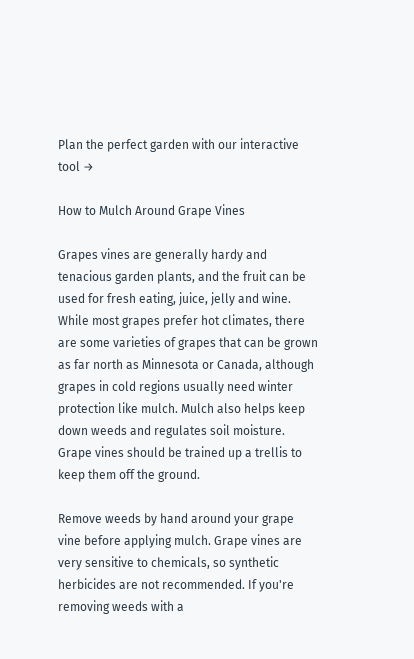Plan the perfect garden with our interactive tool →

How to Mulch Around Grape Vines

Grapes vines are generally hardy and tenacious garden plants, and the fruit can be used for fresh eating, juice, jelly and wine. While most grapes prefer hot climates, there are some varieties of grapes that can be grown as far north as Minnesota or Canada, although grapes in cold regions usually need winter protection like mulch. Mulch also helps keep down weeds and regulates soil moisture. Grape vines should be trained up a trellis to keep them off the ground.

Remove weeds by hand around your grape vine before applying mulch. Grape vines are very sensitive to chemicals, so synthetic herbicides are not recommended. If you're removing weeds with a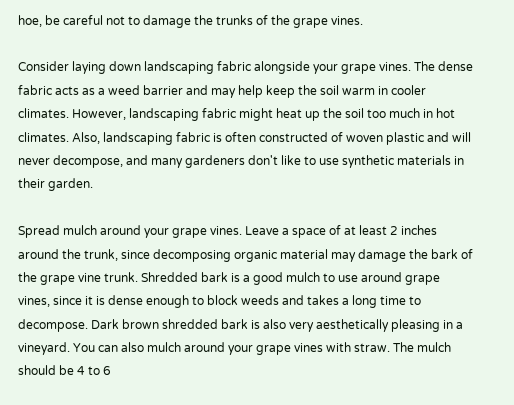hoe, be careful not to damage the trunks of the grape vines.

Consider laying down landscaping fabric alongside your grape vines. The dense fabric acts as a weed barrier and may help keep the soil warm in cooler climates. However, landscaping fabric might heat up the soil too much in hot climates. Also, landscaping fabric is often constructed of woven plastic and will never decompose, and many gardeners don't like to use synthetic materials in their garden.

Spread mulch around your grape vines. Leave a space of at least 2 inches around the trunk, since decomposing organic material may damage the bark of the grape vine trunk. Shredded bark is a good mulch to use around grape vines, since it is dense enough to block weeds and takes a long time to decompose. Dark brown shredded bark is also very aesthetically pleasing in a vineyard. You can also mulch around your grape vines with straw. The mulch should be 4 to 6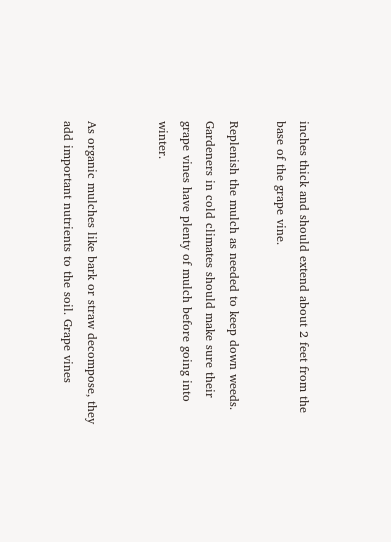inches thick and should extend about 2 feet from the base of the grape vine.

Replenish the mulch as needed to keep down weeds. Gardeners in cold climates should make sure their grape vines have plenty of mulch before going into winter.


As organic mulches like bark or straw decompose, they add important nutrients to the soil. Grape vines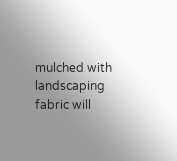mulched with landscaping fabric will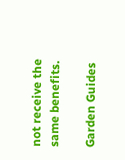not receive the same benefits.

Garden Guides